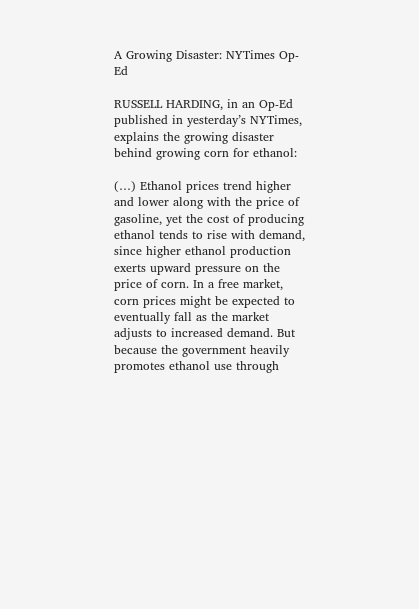A Growing Disaster: NYTimes Op-Ed

RUSSELL HARDING, in an Op-Ed published in yesterday’s NYTimes, explains the growing disaster behind growing corn for ethanol:

(…) Ethanol prices trend higher and lower along with the price of gasoline, yet the cost of producing ethanol tends to rise with demand, since higher ethanol production exerts upward pressure on the price of corn. In a free market, corn prices might be expected to eventually fall as the market adjusts to increased demand. But because the government heavily promotes ethanol use through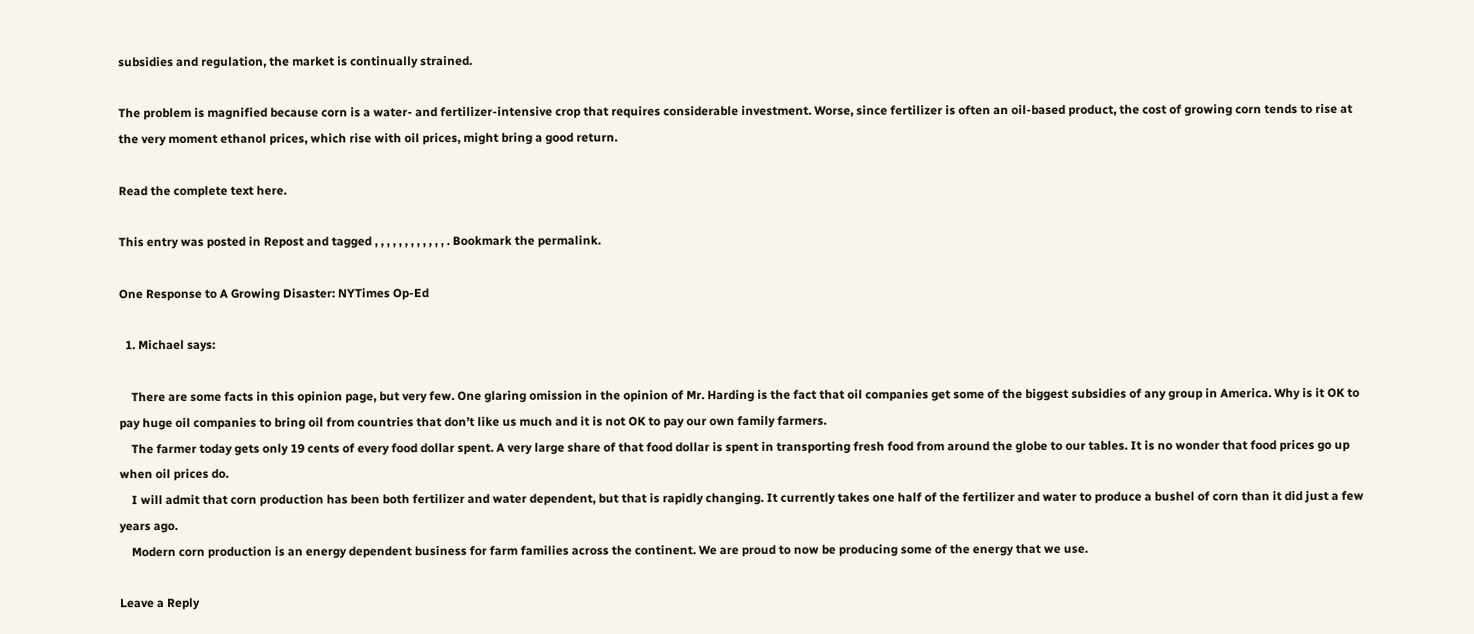subsidies and regulation, the market is continually strained.

The problem is magnified because corn is a water- and fertilizer-intensive crop that requires considerable investment. Worse, since fertilizer is often an oil-based product, the cost of growing corn tends to rise at the very moment ethanol prices, which rise with oil prices, might bring a good return.

Read the complete text here.

This entry was posted in Repost and tagged , , , , , , , , , , , , . Bookmark the permalink.

One Response to A Growing Disaster: NYTimes Op-Ed

  1. Michael says:

    There are some facts in this opinion page, but very few. One glaring omission in the opinion of Mr. Harding is the fact that oil companies get some of the biggest subsidies of any group in America. Why is it OK to pay huge oil companies to bring oil from countries that don’t like us much and it is not OK to pay our own family farmers.
    The farmer today gets only 19 cents of every food dollar spent. A very large share of that food dollar is spent in transporting fresh food from around the globe to our tables. It is no wonder that food prices go up when oil prices do.
    I will admit that corn production has been both fertilizer and water dependent, but that is rapidly changing. It currently takes one half of the fertilizer and water to produce a bushel of corn than it did just a few years ago.
    Modern corn production is an energy dependent business for farm families across the continent. We are proud to now be producing some of the energy that we use.

Leave a Reply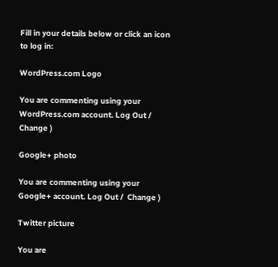Fill in your details below or click an icon to log in:

WordPress.com Logo

You are commenting using your WordPress.com account. Log Out /  Change )

Google+ photo

You are commenting using your Google+ account. Log Out /  Change )

Twitter picture

You are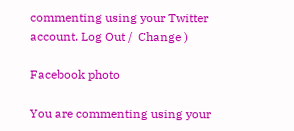commenting using your Twitter account. Log Out /  Change )

Facebook photo

You are commenting using your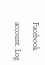Facebook account. Log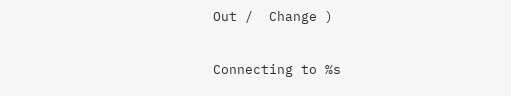Out /  Change )

Connecting to %s